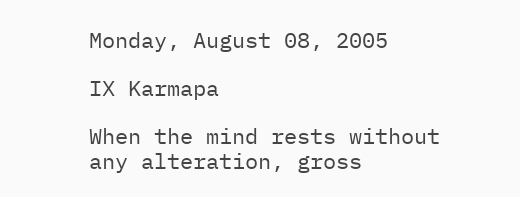Monday, August 08, 2005

IX Karmapa

When the mind rests without any alteration, gross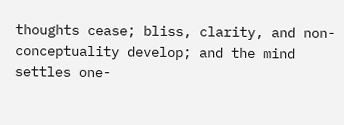thoughts cease; bliss, clarity, and non-conceptuality develop; and the mind settles one-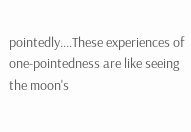pointedly....These experiences of one-pointedness are like seeing the moon's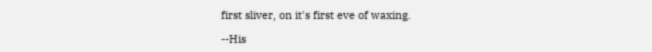first sliver, on it's first eve of waxing.

--His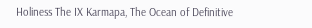Holiness The IX Karmapa, The Ocean of Definitive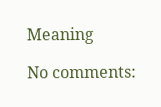Meaning

No comments: